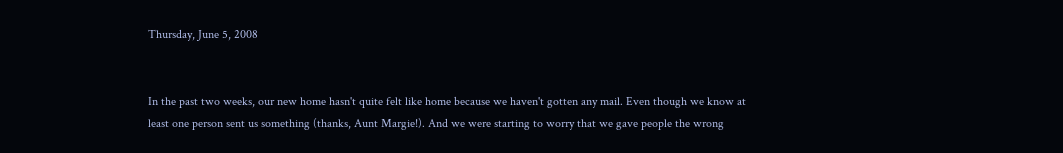Thursday, June 5, 2008


In the past two weeks, our new home hasn't quite felt like home because we haven't gotten any mail. Even though we know at least one person sent us something (thanks, Aunt Margie!). And we were starting to worry that we gave people the wrong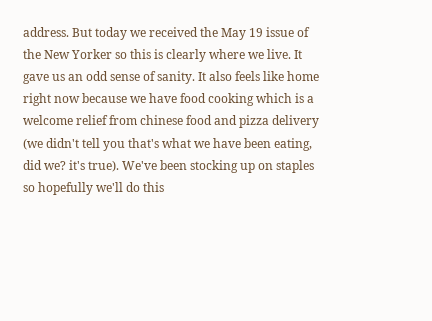address. But today we received the May 19 issue of the New Yorker so this is clearly where we live. It gave us an odd sense of sanity. It also feels like home right now because we have food cooking which is a welcome relief from chinese food and pizza delivery (we didn't tell you that's what we have been eating, did we? it's true). We've been stocking up on staples so hopefully we'll do this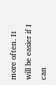more often. It will be easier if I can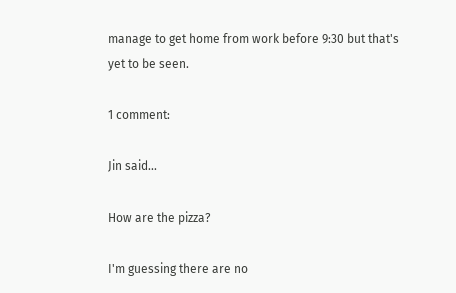manage to get home from work before 9:30 but that's yet to be seen.

1 comment:

Jin said...

How are the pizza?

I'm guessing there are no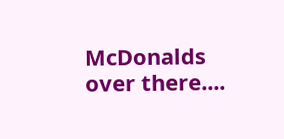McDonalds over there....